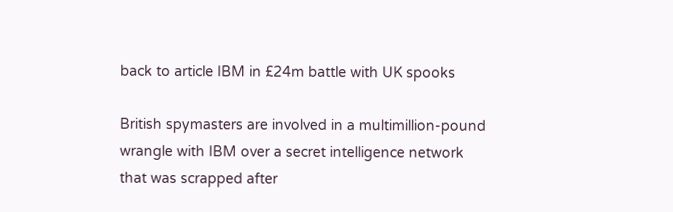back to article IBM in £24m battle with UK spooks

British spymasters are involved in a multimillion-pound wrangle with IBM over a secret intelligence network that was scrapped after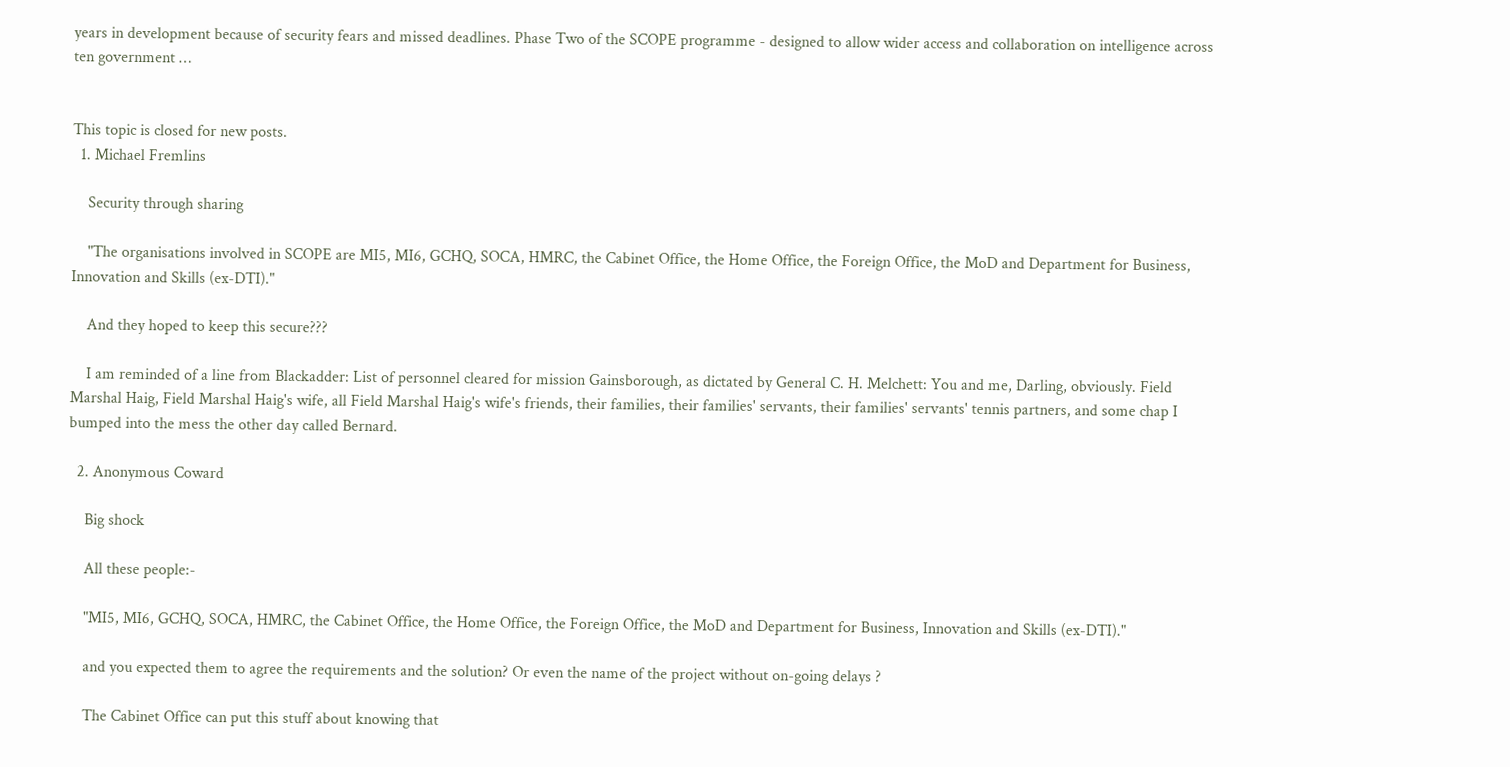years in development because of security fears and missed deadlines. Phase Two of the SCOPE programme - designed to allow wider access and collaboration on intelligence across ten government …


This topic is closed for new posts.
  1. Michael Fremlins

    Security through sharing

    "The organisations involved in SCOPE are MI5, MI6, GCHQ, SOCA, HMRC, the Cabinet Office, the Home Office, the Foreign Office, the MoD and Department for Business, Innovation and Skills (ex-DTI)."

    And they hoped to keep this secure???

    I am reminded of a line from Blackadder: List of personnel cleared for mission Gainsborough, as dictated by General C. H. Melchett: You and me, Darling, obviously. Field Marshal Haig, Field Marshal Haig's wife, all Field Marshal Haig's wife's friends, their families, their families' servants, their families' servants' tennis partners, and some chap I bumped into the mess the other day called Bernard.

  2. Anonymous Coward

    Big shock

    All these people:-

    "MI5, MI6, GCHQ, SOCA, HMRC, the Cabinet Office, the Home Office, the Foreign Office, the MoD and Department for Business, Innovation and Skills (ex-DTI)."

    and you expected them to agree the requirements and the solution? Or even the name of the project without on-going delays ?

    The Cabinet Office can put this stuff about knowing that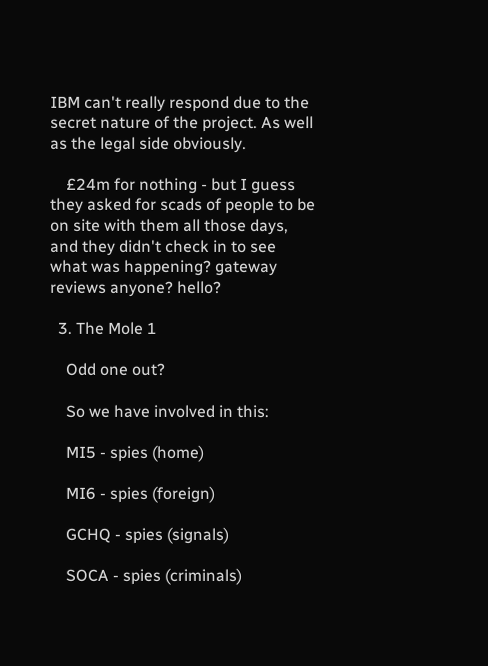IBM can't really respond due to the secret nature of the project. As well as the legal side obviously.

    £24m for nothing - but I guess they asked for scads of people to be on site with them all those days, and they didn't check in to see what was happening? gateway reviews anyone? hello?

  3. The Mole 1

    Odd one out?

    So we have involved in this:

    MI5 - spies (home)

    MI6 - spies (foreign)

    GCHQ - spies (signals)

    SOCA - spies (criminals)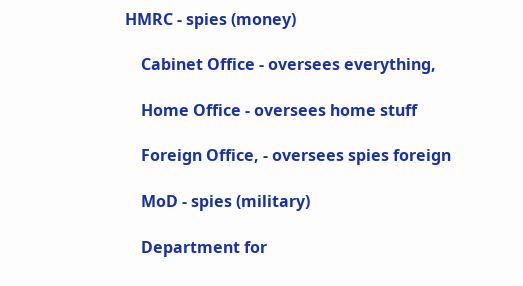HMRC - spies (money)

    Cabinet Office - oversees everything,

    Home Office - oversees home stuff

    Foreign Office, - oversees spies foreign

    MoD - spies (military)

    Department for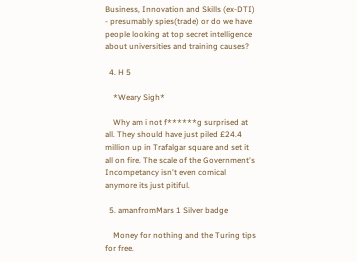Business, Innovation and Skills (ex-DTI) - presumably spies(trade) or do we have people looking at top secret intelligence about universities and training causes?

  4. H 5

    *Weary Sigh*

    Why am i not f******g surprised at all. They should have just piled £24.4 million up in Trafalgar square and set it all on fire. The scale of the Government's Incompetancy isn't even comical anymore its just pitiful.

  5. amanfromMars 1 Silver badge

    Money for nothing and the Turing tips for free.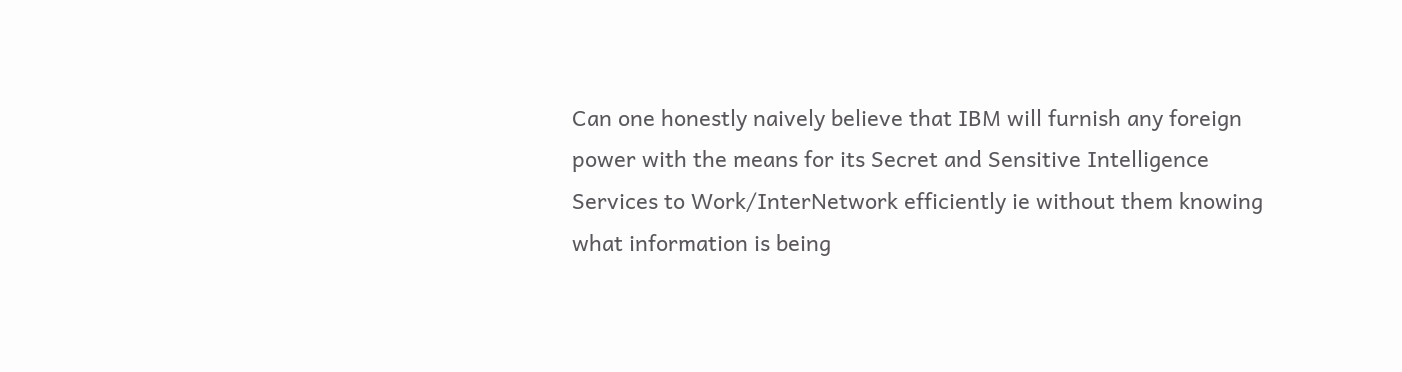Can one honestly naively believe that IBM will furnish any foreign power with the means for its Secret and Sensitive Intelligence Services to Work/InterNetwork efficiently ie without them knowing what information is being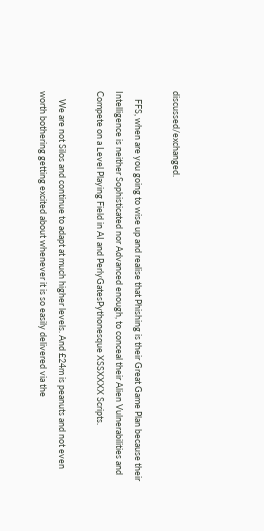discussed/exchanged.

    FFS, when are you going to wise up and realise that Phishing is their Great Game Plan because their Intelligence is neither Sophisticated nor Advanced enough, to conceal their Alien Vulnerabilities and Compete on a Level Playing Field in AI and PerlyGatesPythonesque XSSXXXX Scripts.

    We are not Silos and continue to adapt at much higher levels. And £24m is peanuts and not even worth bothering getting excited about whenever it is so easily delivered via the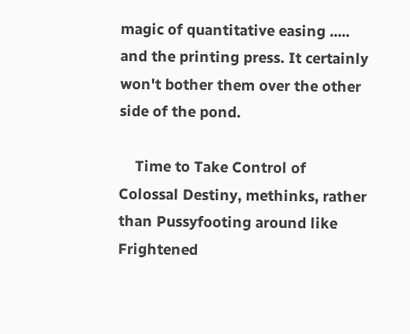magic of quantitative easing ..... and the printing press. It certainly won't bother them over the other side of the pond.

    Time to Take Control of Colossal Destiny, methinks, rather than Pussyfooting around like Frightened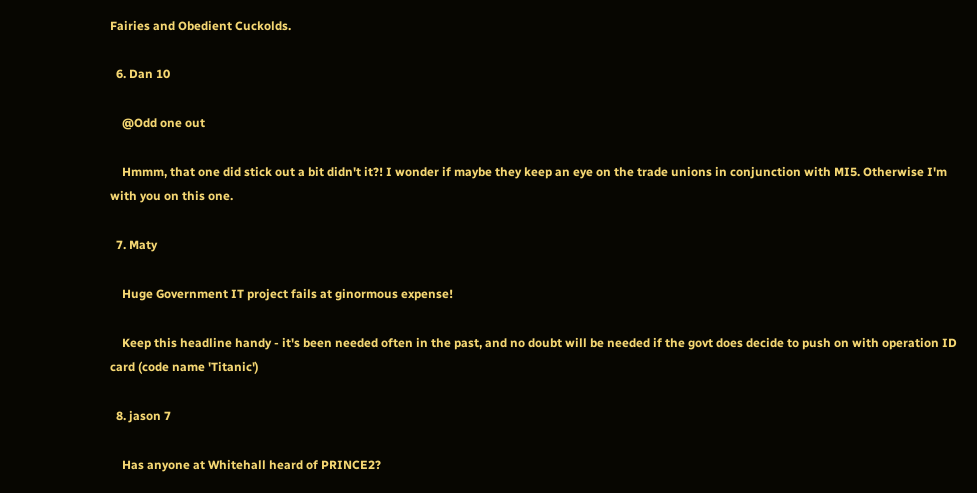Fairies and Obedient Cuckolds.

  6. Dan 10

    @Odd one out

    Hmmm, that one did stick out a bit didn't it?! I wonder if maybe they keep an eye on the trade unions in conjunction with MI5. Otherwise I'm with you on this one.

  7. Maty

    Huge Government IT project fails at ginormous expense!

    Keep this headline handy - it's been needed often in the past, and no doubt will be needed if the govt does decide to push on with operation ID card (code name 'Titanic')

  8. jason 7

    Has anyone at Whitehall heard of PRINCE2?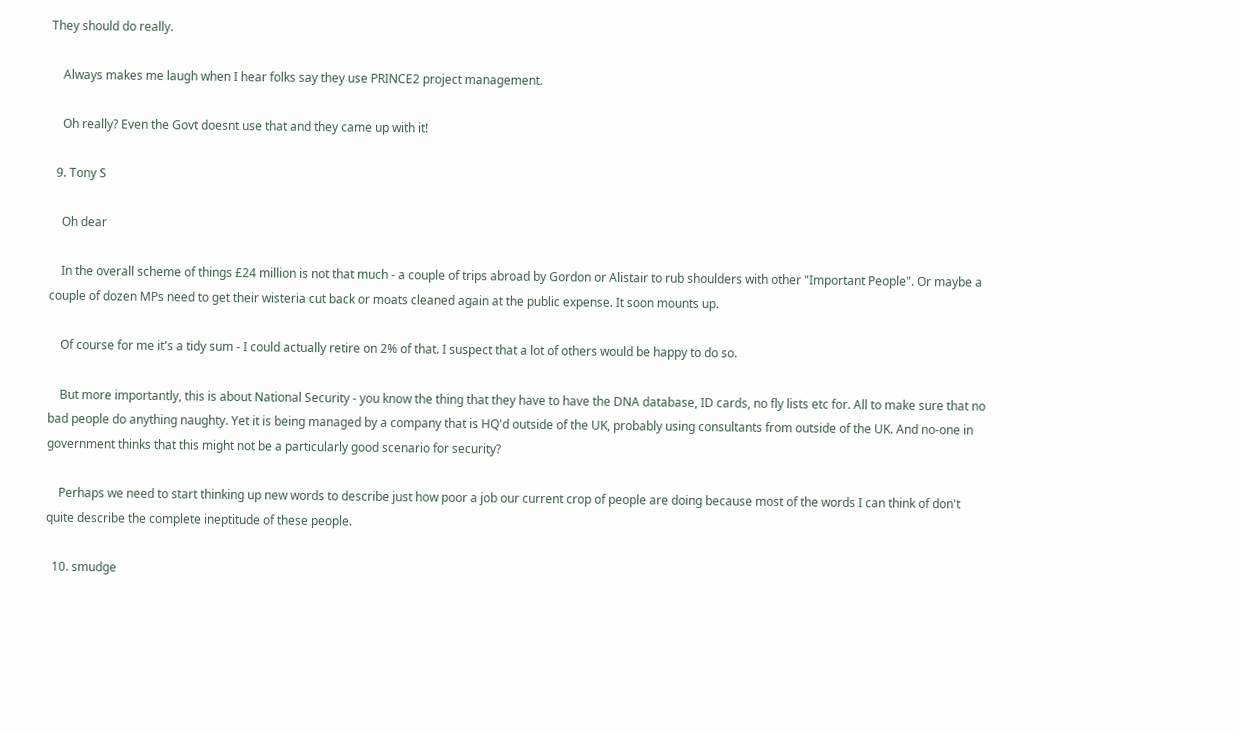They should do really.

    Always makes me laugh when I hear folks say they use PRINCE2 project management.

    Oh really? Even the Govt doesnt use that and they came up with it!

  9. Tony S

    Oh dear

    In the overall scheme of things £24 million is not that much - a couple of trips abroad by Gordon or Alistair to rub shoulders with other "Important People". Or maybe a couple of dozen MPs need to get their wisteria cut back or moats cleaned again at the public expense. It soon mounts up.

    Of course for me it's a tidy sum - I could actually retire on 2% of that. I suspect that a lot of others would be happy to do so.

    But more importantly, this is about National Security - you know the thing that they have to have the DNA database, ID cards, no fly lists etc for. All to make sure that no bad people do anything naughty. Yet it is being managed by a company that is HQ'd outside of the UK, probably using consultants from outside of the UK. And no-one in government thinks that this might not be a particularly good scenario for security?

    Perhaps we need to start thinking up new words to describe just how poor a job our current crop of people are doing because most of the words I can think of don't quite describe the complete ineptitude of these people.

  10. smudge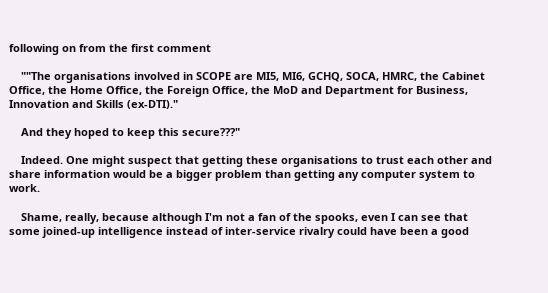following on from the first comment

    ""The organisations involved in SCOPE are MI5, MI6, GCHQ, SOCA, HMRC, the Cabinet Office, the Home Office, the Foreign Office, the MoD and Department for Business, Innovation and Skills (ex-DTI)."

    And they hoped to keep this secure???"

    Indeed. One might suspect that getting these organisations to trust each other and share information would be a bigger problem than getting any computer system to work.

    Shame, really, because although I'm not a fan of the spooks, even I can see that some joined-up intelligence instead of inter-service rivalry could have been a good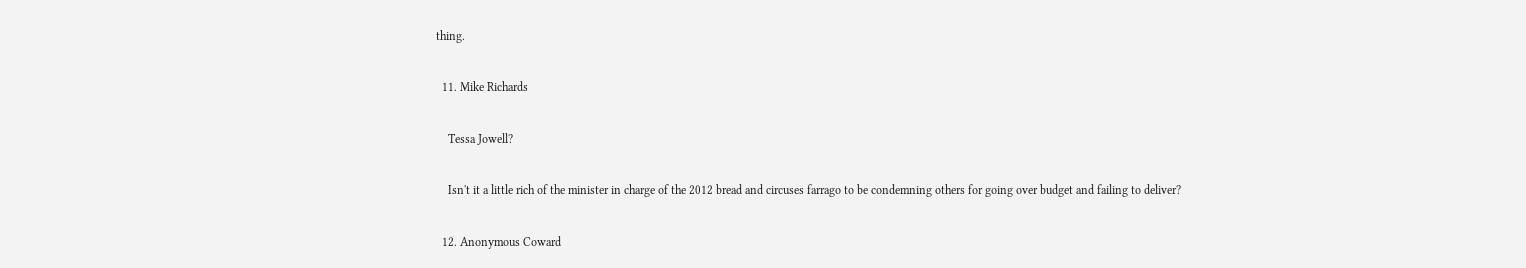thing.

  11. Mike Richards

    Tessa Jowell?

    Isn't it a little rich of the minister in charge of the 2012 bread and circuses farrago to be condemning others for going over budget and failing to deliver?

  12. Anonymous Coward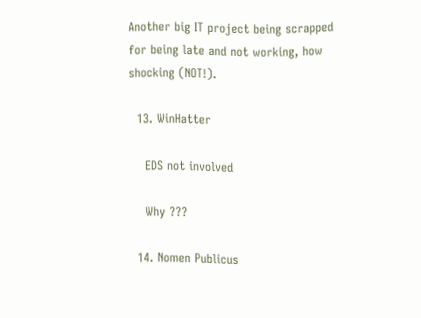Another big IT project being scrapped for being late and not working, how shocking (NOT!).

  13. WinHatter

    EDS not involved

    Why ???

  14. Nomen Publicus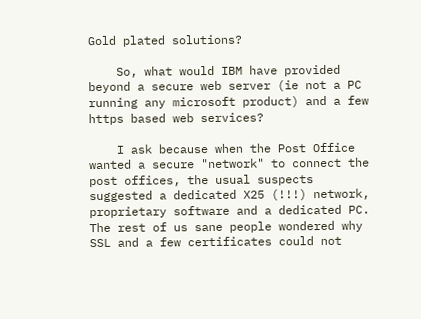Gold plated solutions?

    So, what would IBM have provided beyond a secure web server (ie not a PC running any microsoft product) and a few https based web services?

    I ask because when the Post Office wanted a secure "network" to connect the post offices, the usual suspects suggested a dedicated X25 (!!!) network, proprietary software and a dedicated PC. The rest of us sane people wondered why SSL and a few certificates could not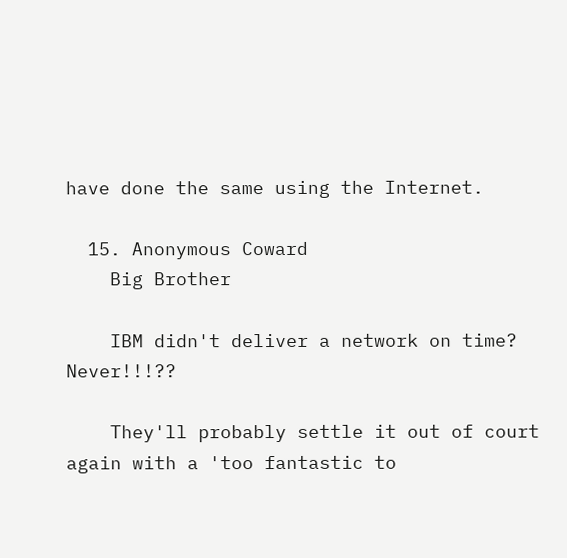have done the same using the Internet.

  15. Anonymous Coward
    Big Brother

    IBM didn't deliver a network on time? Never!!!??

    They'll probably settle it out of court again with a 'too fantastic to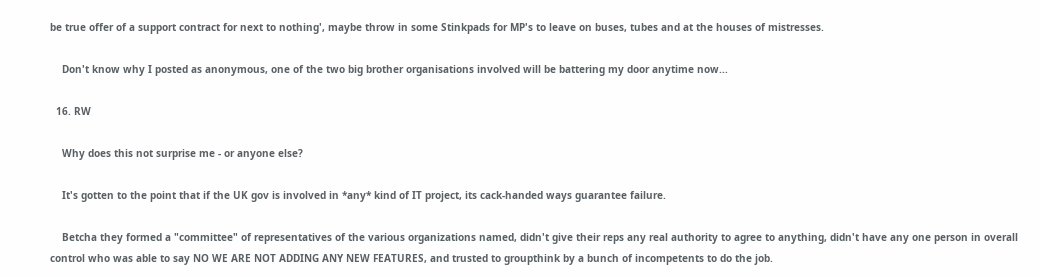be true offer of a support contract for next to nothing', maybe throw in some Stinkpads for MP's to leave on buses, tubes and at the houses of mistresses.

    Don't know why I posted as anonymous, one of the two big brother organisations involved will be battering my door anytime now...

  16. RW

    Why does this not surprise me - or anyone else?

    It's gotten to the point that if the UK gov is involved in *any* kind of IT project, its cack-handed ways guarantee failure.

    Betcha they formed a "committee" of representatives of the various organizations named, didn't give their reps any real authority to agree to anything, didn't have any one person in overall control who was able to say NO WE ARE NOT ADDING ANY NEW FEATURES, and trusted to groupthink by a bunch of incompetents to do the job.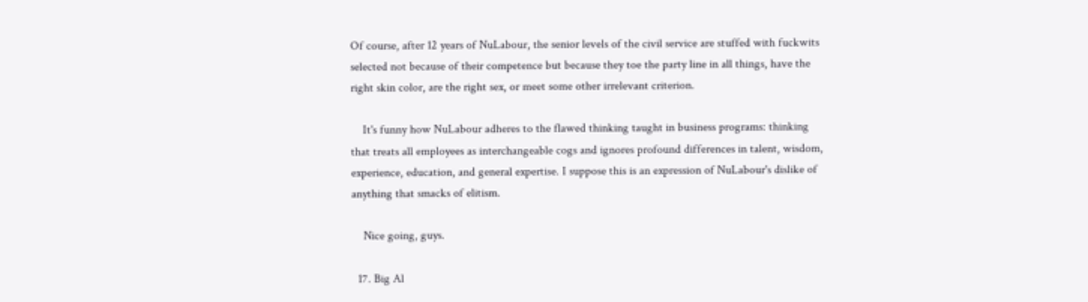Of course, after 12 years of NuLabour, the senior levels of the civil service are stuffed with fuckwits selected not because of their competence but because they toe the party line in all things, have the right skin color, are the right sex, or meet some other irrelevant criterion.

    It's funny how NuLabour adheres to the flawed thinking taught in business programs: thinking that treats all employees as interchangeable cogs and ignores profound differences in talent, wisdom, experience, education, and general expertise. I suppose this is an expression of NuLabour's dislike of anything that smacks of elitism.

    Nice going, guys.

  17. Big Al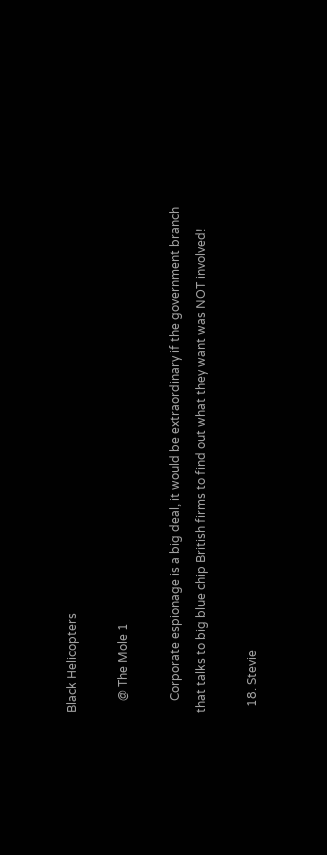Black Helicopters

    @ The Mole 1

    Corporate espionage is a big deal, it would be extraordinary if the government branch that talks to big blue chip British firms to find out what they want was NOT involved!

  18. Stevie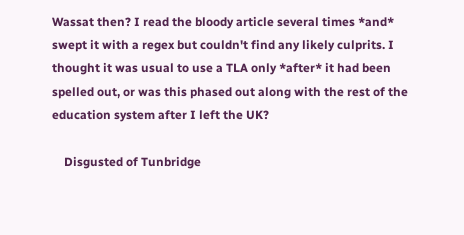Wassat then? I read the bloody article several times *and* swept it with a regex but couldn't find any likely culprits. I thought it was usual to use a TLA only *after* it had been spelled out, or was this phased out along with the rest of the education system after I left the UK?

    Disgusted of Tunbridge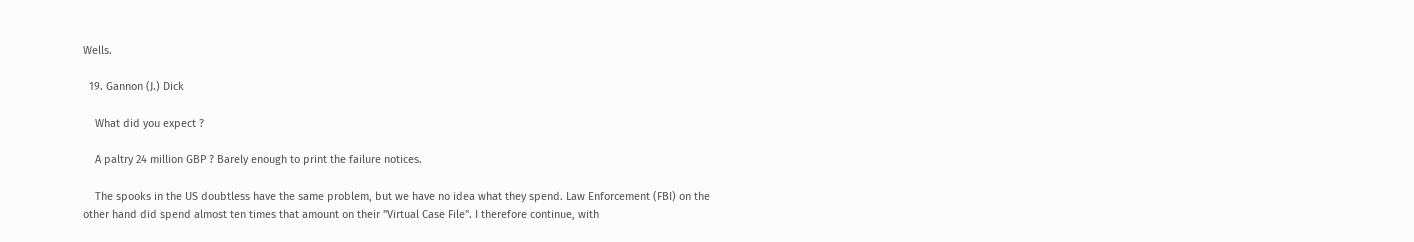Wells.

  19. Gannon (J.) Dick

    What did you expect ?

    A paltry 24 million GBP ? Barely enough to print the failure notices.

    The spooks in the US doubtless have the same problem, but we have no idea what they spend. Law Enforcement (FBI) on the other hand did spend almost ten times that amount on their "Virtual Case File". I therefore continue, with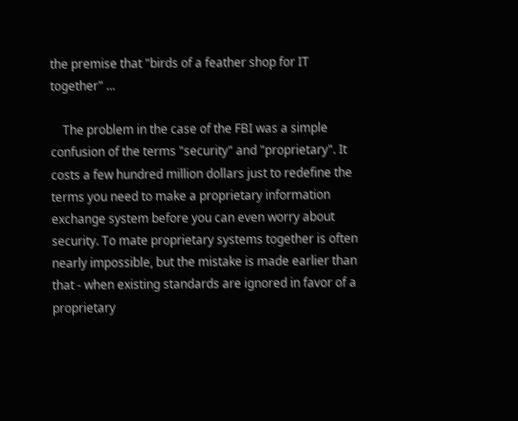the premise that "birds of a feather shop for IT together" ...

    The problem in the case of the FBI was a simple confusion of the terms "security" and "proprietary". It costs a few hundred million dollars just to redefine the terms you need to make a proprietary information exchange system before you can even worry about security. To mate proprietary systems together is often nearly impossible, but the mistake is made earlier than that - when existing standards are ignored in favor of a proprietary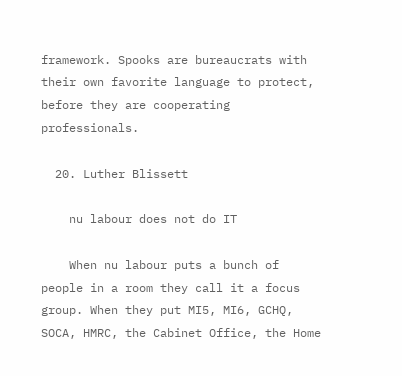framework. Spooks are bureaucrats with their own favorite language to protect, before they are cooperating professionals.

  20. Luther Blissett

    nu labour does not do IT

    When nu labour puts a bunch of people in a room they call it a focus group. When they put MI5, MI6, GCHQ, SOCA, HMRC, the Cabinet Office, the Home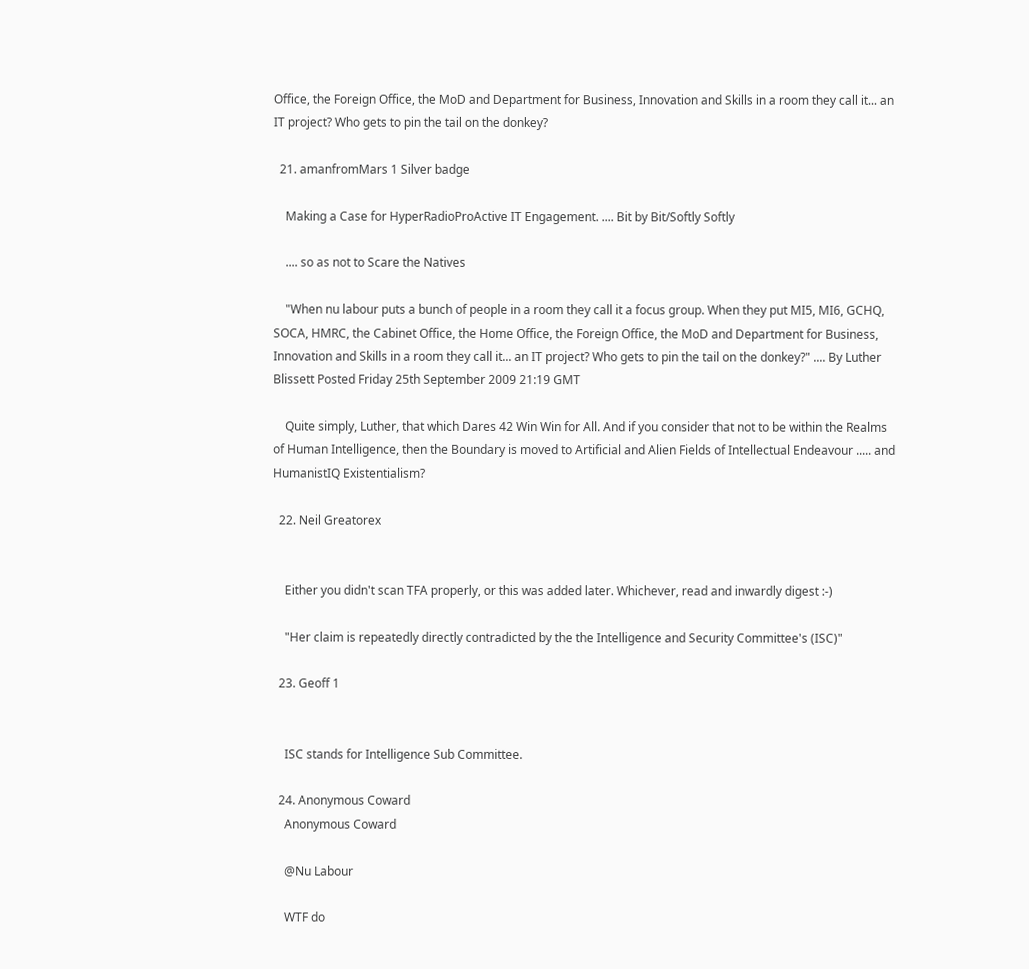Office, the Foreign Office, the MoD and Department for Business, Innovation and Skills in a room they call it... an IT project? Who gets to pin the tail on the donkey?

  21. amanfromMars 1 Silver badge

    Making a Case for HyperRadioProActive IT Engagement. .... Bit by Bit/Softly Softly

    .... so as not to Scare the Natives

    "When nu labour puts a bunch of people in a room they call it a focus group. When they put MI5, MI6, GCHQ, SOCA, HMRC, the Cabinet Office, the Home Office, the Foreign Office, the MoD and Department for Business, Innovation and Skills in a room they call it... an IT project? Who gets to pin the tail on the donkey?" .... By Luther Blissett Posted Friday 25th September 2009 21:19 GMT

    Quite simply, Luther, that which Dares 42 Win Win for All. And if you consider that not to be within the Realms of Human Intelligence, then the Boundary is moved to Artificial and Alien Fields of Intellectual Endeavour ..... and HumanistIQ Existentialism?

  22. Neil Greatorex


    Either you didn't scan TFA properly, or this was added later. Whichever, read and inwardly digest :-)

    "Her claim is repeatedly directly contradicted by the the Intelligence and Security Committee's (ISC)"

  23. Geoff 1


    ISC stands for Intelligence Sub Committee.

  24. Anonymous Coward
    Anonymous Coward

    @Nu Labour

    WTF do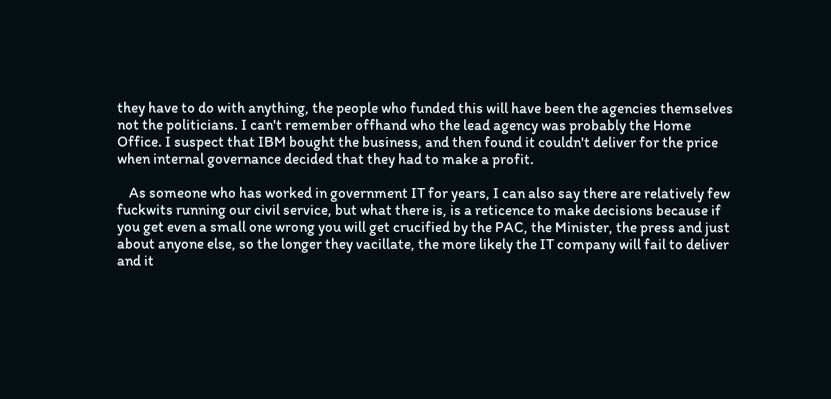they have to do with anything, the people who funded this will have been the agencies themselves not the politicians. I can't remember offhand who the lead agency was probably the Home Office. I suspect that IBM bought the business, and then found it couldn't deliver for the price when internal governance decided that they had to make a profit.

    As someone who has worked in government IT for years, I can also say there are relatively few fuckwits running our civil service, but what there is, is a reticence to make decisions because if you get even a small one wrong you will get crucified by the PAC, the Minister, the press and just about anyone else, so the longer they vacillate, the more likely the IT company will fail to deliver and it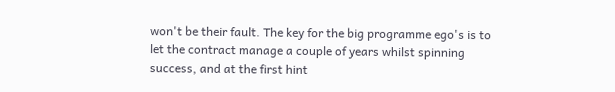won't be their fault. The key for the big programme ego's is to let the contract manage a couple of years whilst spinning success, and at the first hint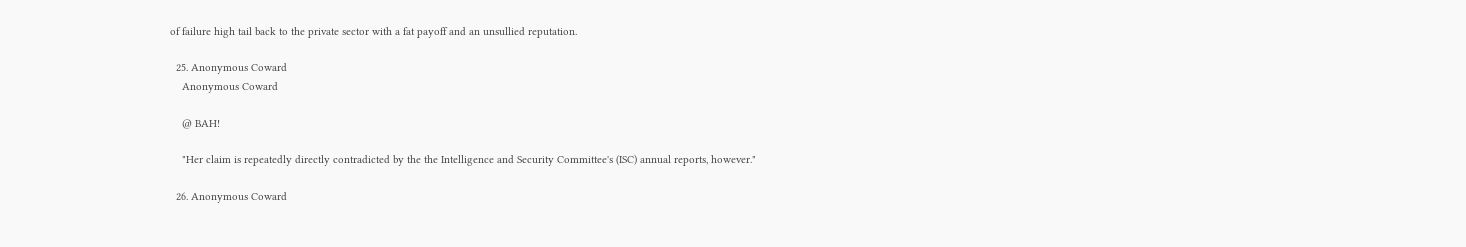of failure high tail back to the private sector with a fat payoff and an unsullied reputation.

  25. Anonymous Coward
    Anonymous Coward

    @ BAH!

    "Her claim is repeatedly directly contradicted by the the Intelligence and Security Committee's (ISC) annual reports, however."

  26. Anonymous Coward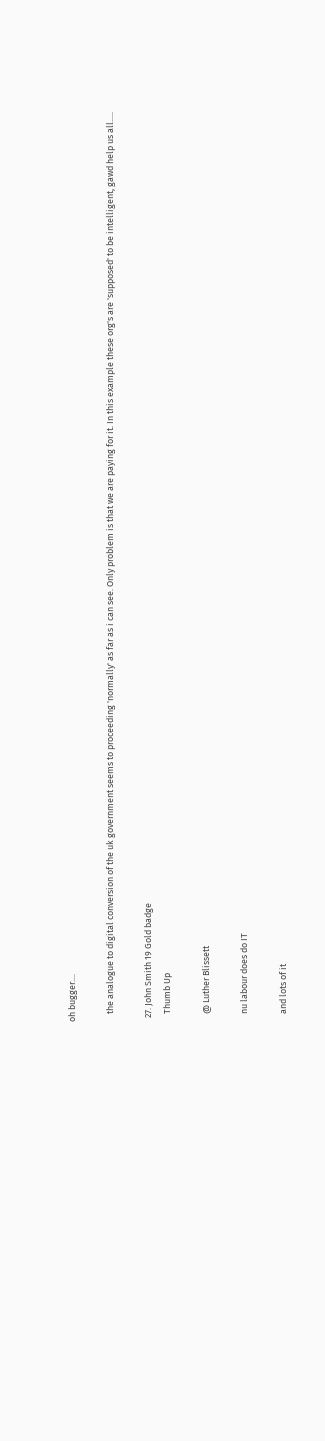oh bugger....

    the analogue to digital conversion of the uk government seems to proceeding 'normally' as far as i can see. Only problem is that we are paying for it. In this example these org's are 'supposed' to be intelligent, gawd help us all.....

  27. John Smith 19 Gold badge
    Thumb Up

    @ Luther Blissett

    nu labour does do IT

    and lots of it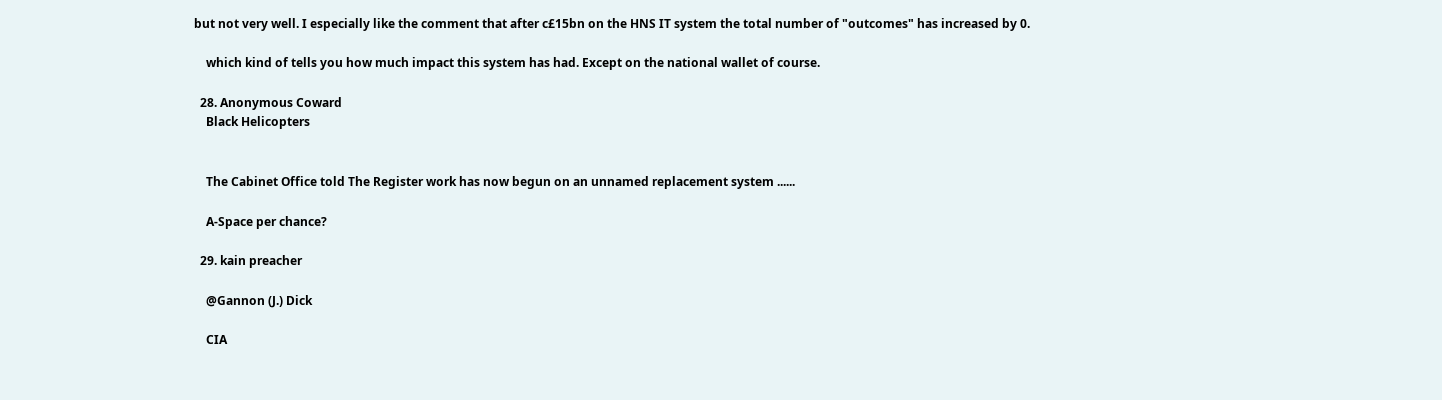but not very well. I especially like the comment that after c£15bn on the HNS IT system the total number of "outcomes" has increased by 0.

    which kind of tells you how much impact this system has had. Except on the national wallet of course.

  28. Anonymous Coward
    Black Helicopters


    The Cabinet Office told The Register work has now begun on an unnamed replacement system ......

    A-Space per chance?

  29. kain preacher

    @Gannon (J.) Dick

    CIA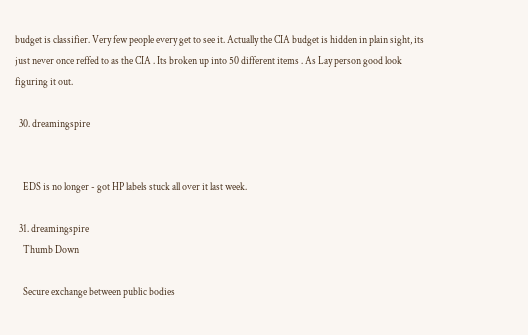budget is classifier. Very few people every get to see it. Actually the CIA budget is hidden in plain sight, its just never once reffed to as the CIA . Its broken up into 50 different items . As Lay person good look figuring it out.

  30. dreamingspire


    EDS is no longer - got HP labels stuck all over it last week.

  31. dreamingspire
    Thumb Down

    Secure exchange between public bodies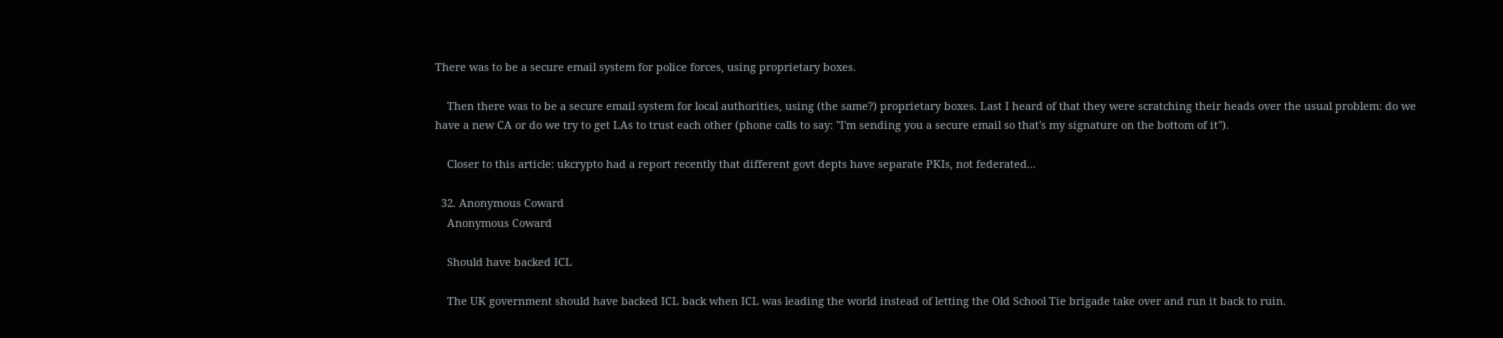There was to be a secure email system for police forces, using proprietary boxes.

    Then there was to be a secure email system for local authorities, using (the same?) proprietary boxes. Last I heard of that they were scratching their heads over the usual problem: do we have a new CA or do we try to get LAs to trust each other (phone calls to say: "I'm sending you a secure email so that's my signature on the bottom of it").

    Closer to this article: ukcrypto had a report recently that different govt depts have separate PKIs, not federated...

  32. Anonymous Coward
    Anonymous Coward

    Should have backed ICL

    The UK government should have backed ICL back when ICL was leading the world instead of letting the Old School Tie brigade take over and run it back to ruin.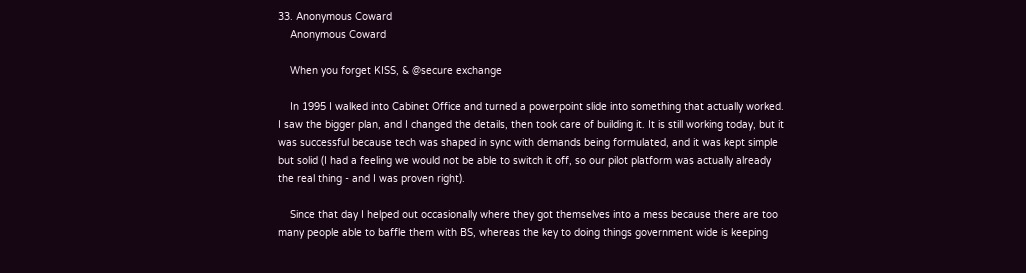33. Anonymous Coward
    Anonymous Coward

    When you forget KISS, & @secure exchange

    In 1995 I walked into Cabinet Office and turned a powerpoint slide into something that actually worked. I saw the bigger plan, and I changed the details, then took care of building it. It is still working today, but it was successful because tech was shaped in sync with demands being formulated, and it was kept simple but solid (I had a feeling we would not be able to switch it off, so our pilot platform was actually already the real thing - and I was proven right).

    Since that day I helped out occasionally where they got themselves into a mess because there are too many people able to baffle them with BS, whereas the key to doing things government wide is keeping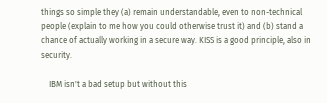things so simple they (a) remain understandable, even to non-technical people (explain to me how you could otherwise trust it) and (b) stand a chance of actually working in a secure way. KISS is a good principle, also in security.

    IBM isn't a bad setup but without this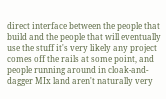direct interface between the people that build and the people that will eventually use the stuff it's very likely any project comes off the rails at some point, and people running around in cloak-and-dagger MIx land aren't naturally very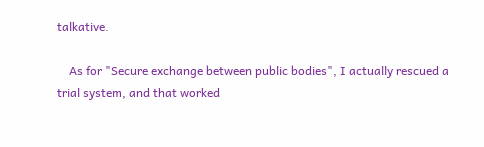talkative.

    As for "Secure exchange between public bodies", I actually rescued a trial system, and that worked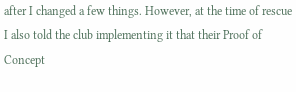after I changed a few things. However, at the time of rescue I also told the club implementing it that their Proof of Concept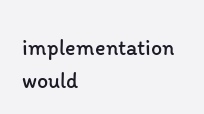implementation would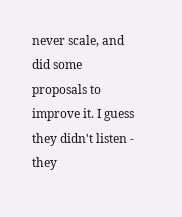never scale, and did some proposals to improve it. I guess they didn't listen - they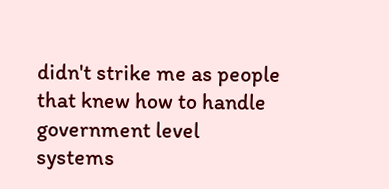didn't strike me as people that knew how to handle government level systems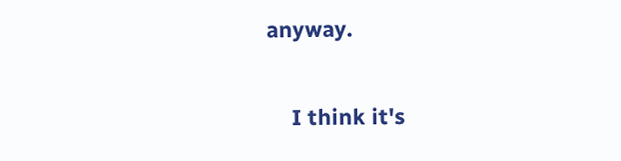anyway.

    I think it's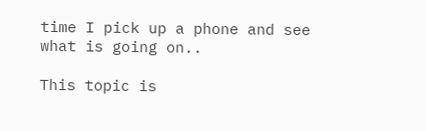time I pick up a phone and see what is going on..

This topic is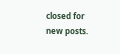closed for new posts.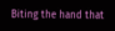Biting the hand that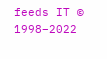feeds IT © 1998–2022